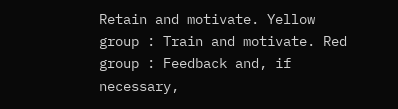Retain and motivate. Yellow group : Train and motivate. Red group : Feedback and, if necessary,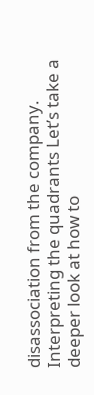disassociation from the company. Interpreting the quadrants Let’s take a deeper look at how to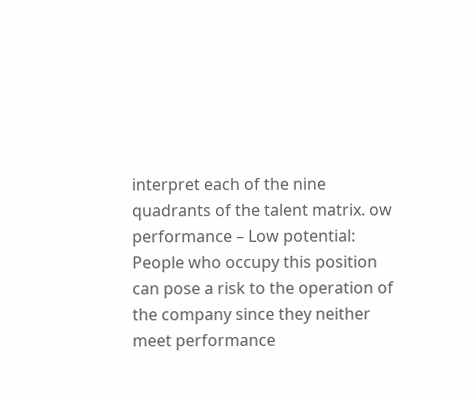interpret each of the nine quadrants of the talent matrix. ow performance – Low potential: People who occupy this position can pose a risk to the operation of the company since they neither meet performance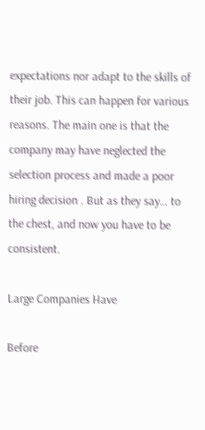expectations nor adapt to the skills of their job. This can happen for various reasons. The main one is that the company may have neglected the selection process and made a poor hiring decision . But as they say… to the chest, and now you have to be consistent.

Large Companies Have

Before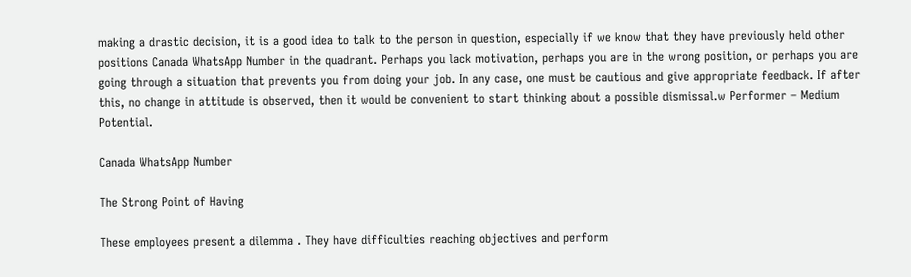making a drastic decision, it is a good idea to talk to the person in question, especially if we know that they have previously held other positions Canada WhatsApp Number in the quadrant. Perhaps you lack motivation, perhaps you are in the wrong position, or perhaps you are going through a situation that prevents you from doing your job. In any case, one must be cautious and give appropriate feedback. If after this, no change in attitude is observed, then it would be convenient to start thinking about a possible dismissal.w Performer – Medium Potential.

Canada WhatsApp Number

The Strong Point of Having

These employees present a dilemma . They have difficulties reaching objectives and perform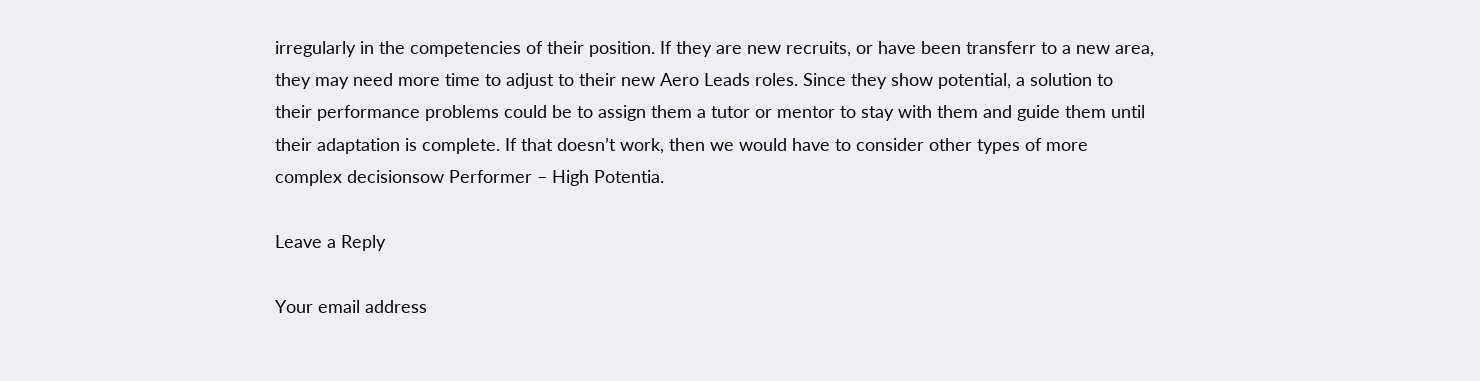irregularly in the competencies of their position. If they are new recruits, or have been transferr to a new area, they may need more time to adjust to their new Aero Leads roles. Since they show potential, a solution to their performance problems could be to assign them a tutor or mentor to stay with them and guide them until their adaptation is complete. If that doesn’t work, then we would have to consider other types of more complex decisionsow Performer – High Potentia.

Leave a Reply

Your email address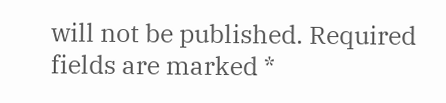will not be published. Required fields are marked *